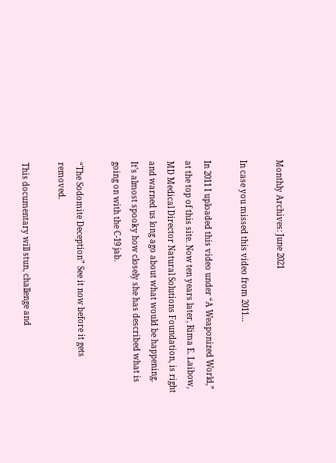Monthly Archives: June 2021

In case you missed this video from 2011…

In 2011 I uploaded this video under “A Weaponized World,” at the top of this site. Now ten years later, Rima E. Laibow, MD Medical Director Natural Solutions Foundation, is right and warned us long ago about what would be happening. It’s almost spooky how closely she has described what is going on with the C-19 jab.

“The Sodomite Deception” See it now before it gets removed.

This documentary will stun, challenge and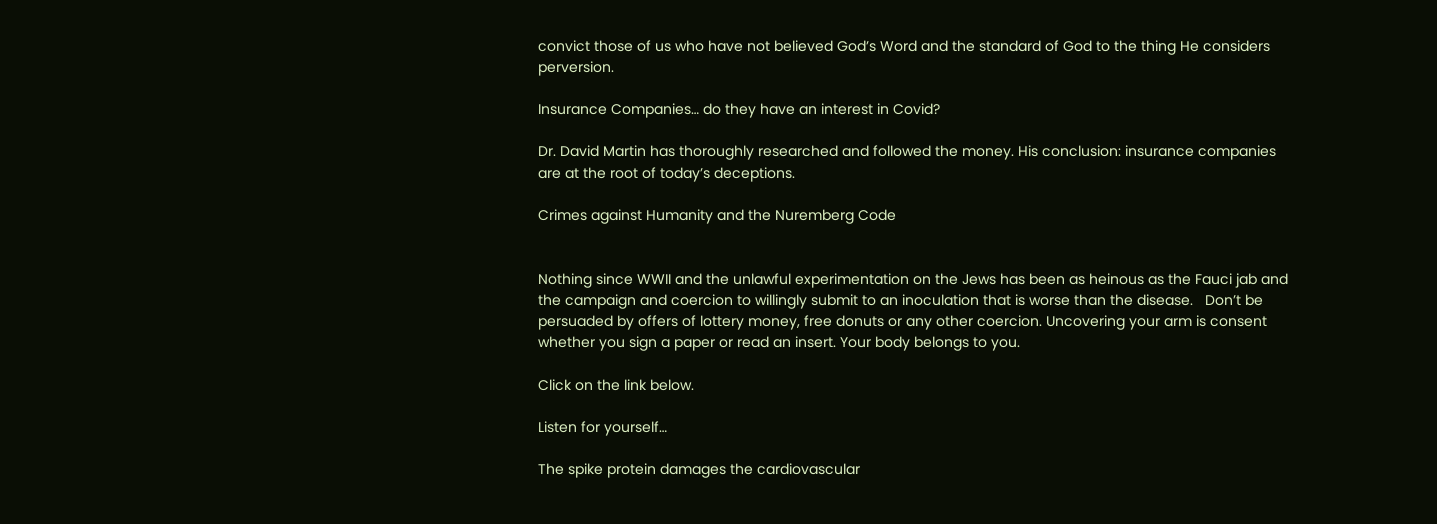convict those of us who have not believed God’s Word and the standard of God to the thing He considers perversion.

Insurance Companies… do they have an interest in Covid?

Dr. David Martin has thoroughly researched and followed the money. His conclusion: insurance companies are at the root of today’s deceptions.

Crimes against Humanity and the Nuremberg Code


Nothing since WWII and the unlawful experimentation on the Jews has been as heinous as the Fauci jab and the campaign and coercion to willingly submit to an inoculation that is worse than the disease.   Don’t be persuaded by offers of lottery money, free donuts or any other coercion. Uncovering your arm is consent whether you sign a paper or read an insert. Your body belongs to you.

Click on the link below.

Listen for yourself…

The spike protein damages the cardiovascular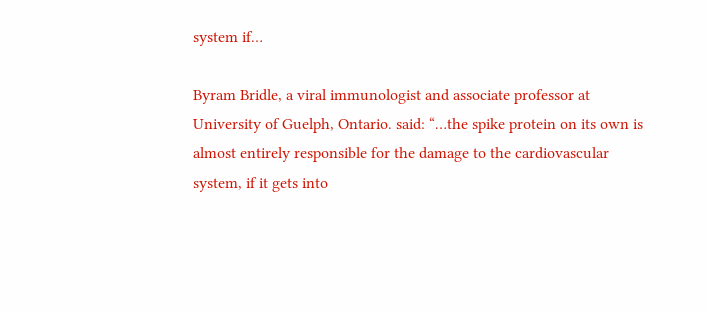system if…

Byram Bridle, a viral immunologist and associate professor at University of Guelph, Ontario. said: “…the spike protein on its own is almost entirely responsible for the damage to the cardiovascular system, if it gets into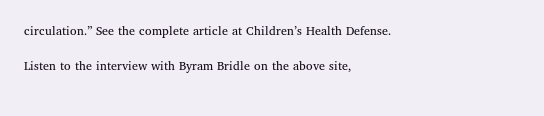circulation.” See the complete article at Children’s Health Defense.

Listen to the interview with Byram Bridle on the above site,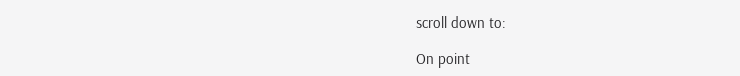scroll down to:

On point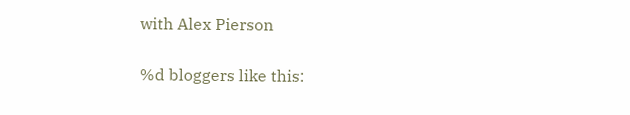with Alex Pierson

%d bloggers like this: